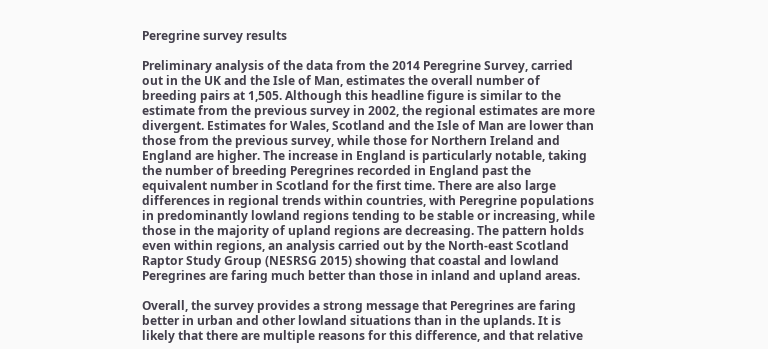Peregrine survey results

Preliminary analysis of the data from the 2014 Peregrine Survey, carried out in the UK and the Isle of Man, estimates the overall number of breeding pairs at 1,505. Although this headline figure is similar to the estimate from the previous survey in 2002, the regional estimates are more divergent. Estimates for Wales, Scotland and the Isle of Man are lower than those from the previous survey, while those for Northern Ireland and England are higher. The increase in England is particularly notable, taking the number of breeding Peregrines recorded in England past the equivalent number in Scotland for the first time. There are also large differences in regional trends within countries, with Peregrine populations in predominantly lowland regions tending to be stable or increasing, while those in the majority of upland regions are decreasing. The pattern holds even within regions, an analysis carried out by the North-east Scotland Raptor Study Group (NESRSG 2015) showing that coastal and lowland Peregrines are faring much better than those in inland and upland areas.

Overall, the survey provides a strong message that Peregrines are faring better in urban and other lowland situations than in the uplands. It is likely that there are multiple reasons for this difference, and that relative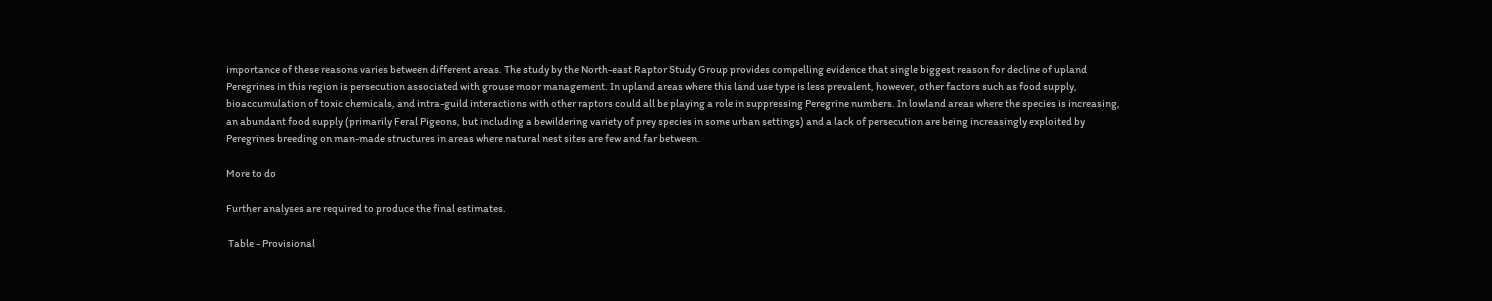importance of these reasons varies between different areas. The study by the North-east Raptor Study Group provides compelling evidence that single biggest reason for decline of upland Peregrines in this region is persecution associated with grouse moor management. In upland areas where this land use type is less prevalent, however, other factors such as food supply, bioaccumulation of toxic chemicals, and intra-guild interactions with other raptors could all be playing a role in suppressing Peregrine numbers. In lowland areas where the species is increasing, an abundant food supply (primarily Feral Pigeons, but including a bewildering variety of prey species in some urban settings) and a lack of persecution are being increasingly exploited by Peregrines breeding on man-made structures in areas where natural nest sites are few and far between.

More to do

Further analyses are required to produce the final estimates.

 Table - Provisional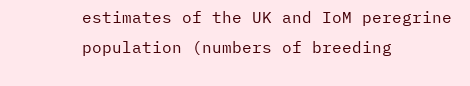estimates of the UK and IoM peregrine population (numbers of breeding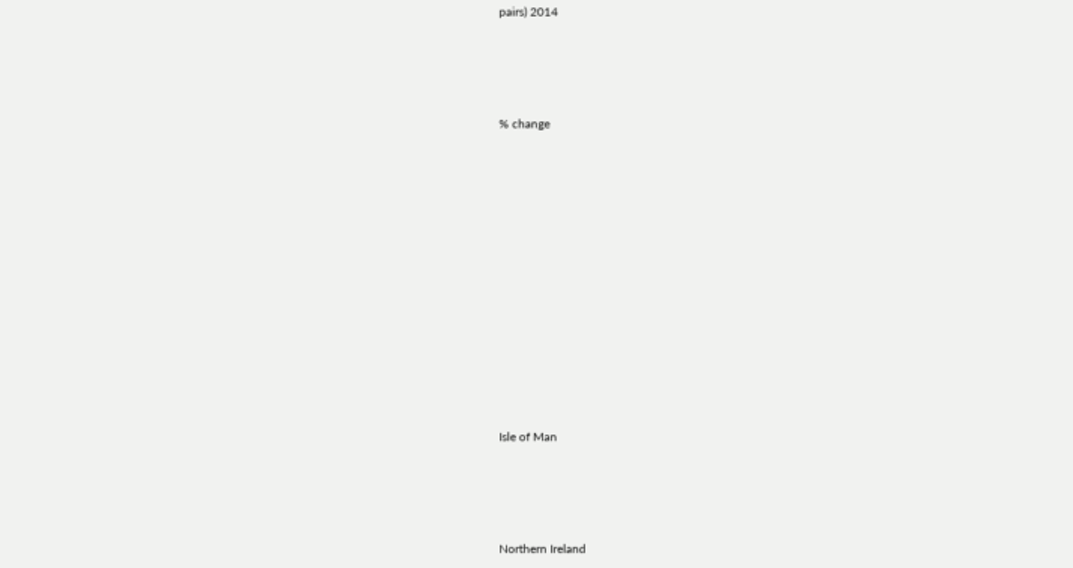pairs) 2014




% change













Isle of Man




Northern Ireland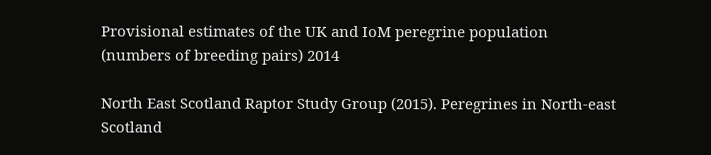Provisional estimates of the UK and IoM peregrine population (numbers of breeding pairs) 2014

North East Scotland Raptor Study Group (2015). Peregrines in North-east Scotland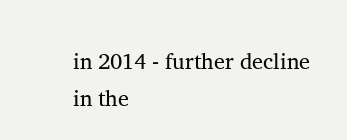in 2014 - further decline in the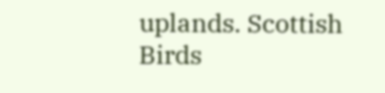uplands. Scottish Birds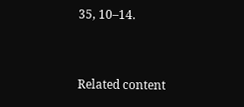35, 10–14.


Related content